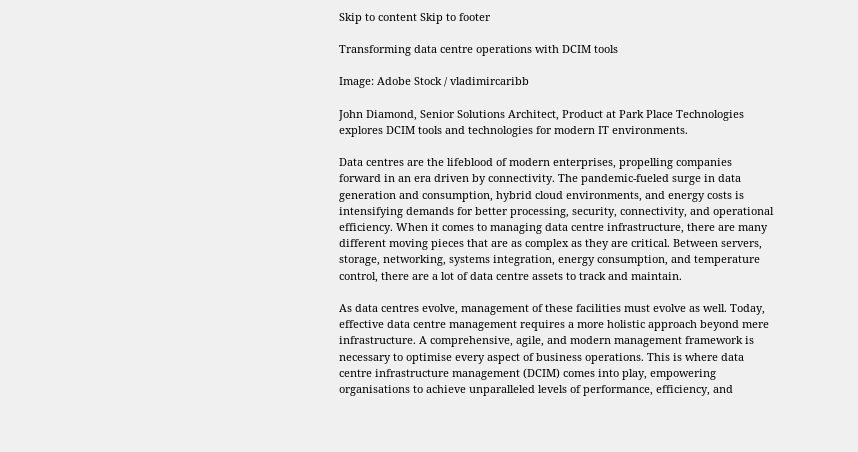Skip to content Skip to footer

Transforming data centre operations with DCIM tools

Image: Adobe Stock / vladimircaribb

John Diamond, Senior Solutions Architect, Product at Park Place Technologies explores DCIM tools and technologies for modern IT environments.

Data centres are the lifeblood of modern enterprises, propelling companies forward in an era driven by connectivity. The pandemic-fueled surge in data generation and consumption, hybrid cloud environments, and energy costs is intensifying demands for better processing, security, connectivity, and operational efficiency. When it comes to managing data centre infrastructure, there are many different moving pieces that are as complex as they are critical. Between servers, storage, networking, systems integration, energy consumption, and temperature control, there are a lot of data centre assets to track and maintain.

As data centres evolve, management of these facilities must evolve as well. Today, effective data centre management requires a more holistic approach beyond mere infrastructure. A comprehensive, agile, and modern management framework is necessary to optimise every aspect of business operations. This is where data centre infrastructure management (DCIM) comes into play, empowering organisations to achieve unparalleled levels of performance, efficiency, and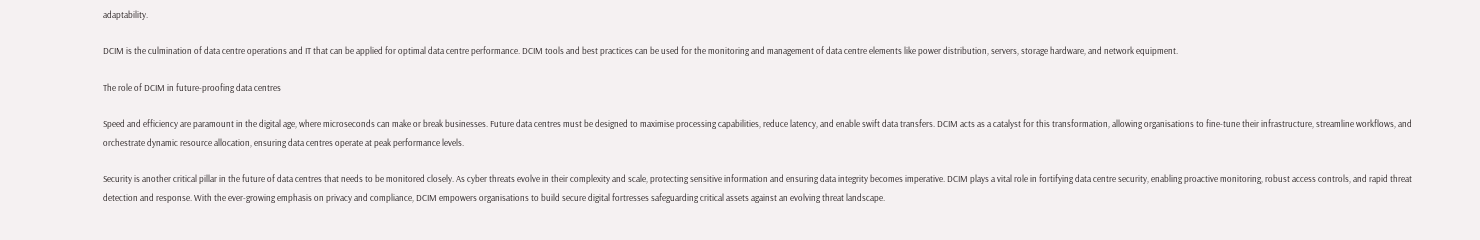adaptability.

DCIM is the culmination of data centre operations and IT that can be applied for optimal data centre performance. DCIM tools and best practices can be used for the monitoring and management of data centre elements like power distribution, servers, storage hardware, and network equipment.

The role of DCIM in future-proofing data centres

Speed and efficiency are paramount in the digital age, where microseconds can make or break businesses. Future data centres must be designed to maximise processing capabilities, reduce latency, and enable swift data transfers. DCIM acts as a catalyst for this transformation, allowing organisations to fine-tune their infrastructure, streamline workflows, and orchestrate dynamic resource allocation, ensuring data centres operate at peak performance levels.

Security is another critical pillar in the future of data centres that needs to be monitored closely. As cyber threats evolve in their complexity and scale, protecting sensitive information and ensuring data integrity becomes imperative. DCIM plays a vital role in fortifying data centre security, enabling proactive monitoring, robust access controls, and rapid threat detection and response. With the ever-growing emphasis on privacy and compliance, DCIM empowers organisations to build secure digital fortresses safeguarding critical assets against an evolving threat landscape.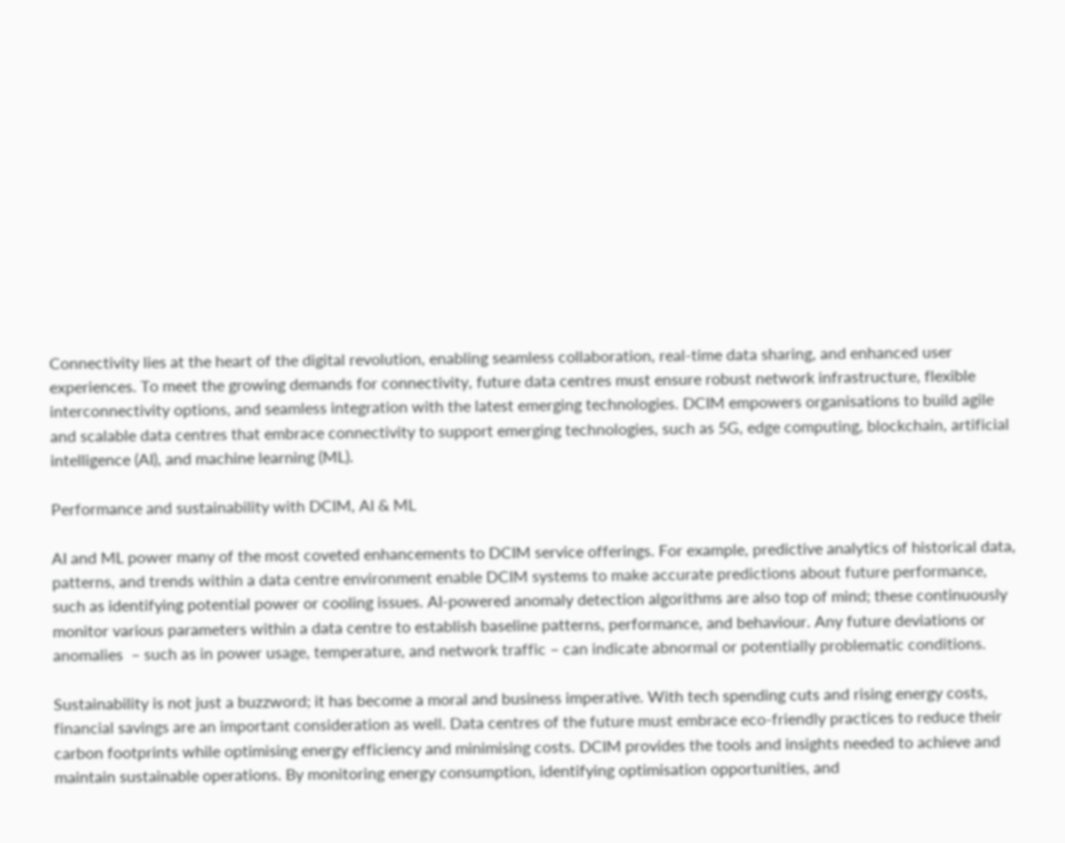Connectivity lies at the heart of the digital revolution, enabling seamless collaboration, real-time data sharing, and enhanced user experiences. To meet the growing demands for connectivity, future data centres must ensure robust network infrastructure, flexible interconnectivity options, and seamless integration with the latest emerging technologies. DCIM empowers organisations to build agile and scalable data centres that embrace connectivity to support emerging technologies, such as 5G, edge computing, blockchain, artificial intelligence (AI), and machine learning (ML).

Performance and sustainability with DCIM, AI & ML

AI and ML power many of the most coveted enhancements to DCIM service offerings. For example, predictive analytics of historical data, patterns, and trends within a data centre environment enable DCIM systems to make accurate predictions about future performance, such as identifying potential power or cooling issues. AI-powered anomaly detection algorithms are also top of mind; these continuously monitor various parameters within a data centre to establish baseline patterns, performance, and behaviour. Any future deviations or anomalies  – such as in power usage, temperature, and network traffic – can indicate abnormal or potentially problematic conditions.

Sustainability is not just a buzzword; it has become a moral and business imperative. With tech spending cuts and rising energy costs, financial savings are an important consideration as well. Data centres of the future must embrace eco-friendly practices to reduce their carbon footprints while optimising energy efficiency and minimising costs. DCIM provides the tools and insights needed to achieve and maintain sustainable operations. By monitoring energy consumption, identifying optimisation opportunities, and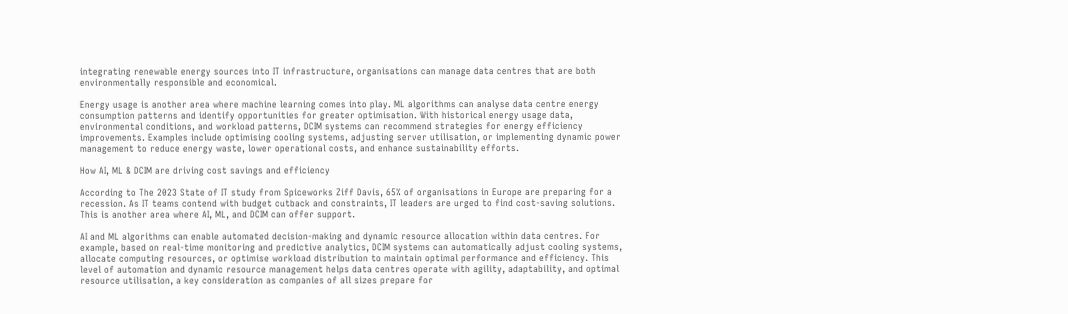integrating renewable energy sources into IT infrastructure, organisations can manage data centres that are both environmentally responsible and economical.

Energy usage is another area where machine learning comes into play. ML algorithms can analyse data centre energy consumption patterns and identify opportunities for greater optimisation. With historical energy usage data, environmental conditions, and workload patterns, DCIM systems can recommend strategies for energy efficiency improvements. Examples include optimising cooling systems, adjusting server utilisation, or implementing dynamic power management to reduce energy waste, lower operational costs, and enhance sustainability efforts.

How AI, ML & DCIM are driving cost savings and efficiency

According to The 2023 State of IT study from Spiceworks Ziff Davis, 65% of organisations in Europe are preparing for a recession. As IT teams contend with budget cutback and constraints, IT leaders are urged to find cost-saving solutions. This is another area where AI, ML, and DCIM can offer support.

AI and ML algorithms can enable automated decision-making and dynamic resource allocation within data centres. For example, based on real-time monitoring and predictive analytics, DCIM systems can automatically adjust cooling systems, allocate computing resources, or optimise workload distribution to maintain optimal performance and efficiency. This level of automation and dynamic resource management helps data centres operate with agility, adaptability, and optimal resource utilisation, a key consideration as companies of all sizes prepare for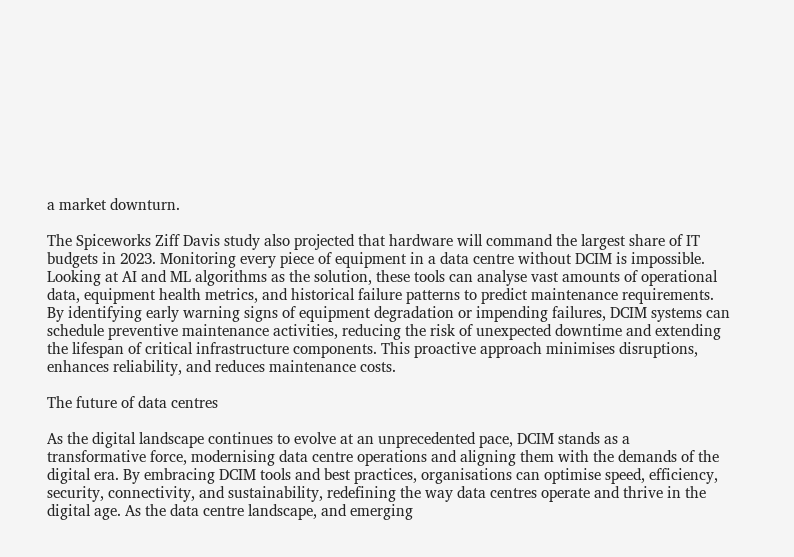a market downturn.

The Spiceworks Ziff Davis study also projected that hardware will command the largest share of IT budgets in 2023. Monitoring every piece of equipment in a data centre without DCIM is impossible. Looking at AI and ML algorithms as the solution, these tools can analyse vast amounts of operational data, equipment health metrics, and historical failure patterns to predict maintenance requirements. By identifying early warning signs of equipment degradation or impending failures, DCIM systems can schedule preventive maintenance activities, reducing the risk of unexpected downtime and extending the lifespan of critical infrastructure components. This proactive approach minimises disruptions, enhances reliability, and reduces maintenance costs.

The future of data centres

As the digital landscape continues to evolve at an unprecedented pace, DCIM stands as a transformative force, modernising data centre operations and aligning them with the demands of the digital era. By embracing DCIM tools and best practices, organisations can optimise speed, efficiency, security, connectivity, and sustainability, redefining the way data centres operate and thrive in the digital age. As the data centre landscape, and emerging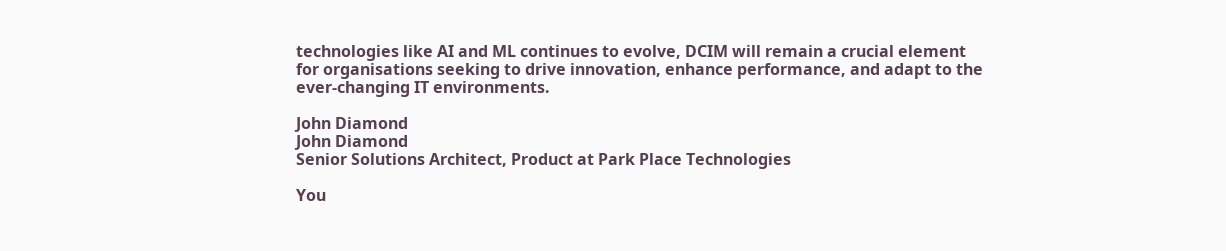technologies like AI and ML continues to evolve, DCIM will remain a crucial element for organisations seeking to drive innovation, enhance performance, and adapt to the ever-changing IT environments.

John Diamond
John Diamond
Senior Solutions Architect, Product at Park Place Technologies

You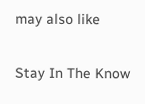may also like

Stay In The Know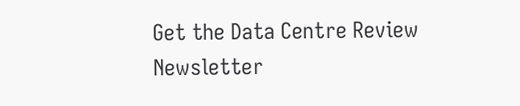Get the Data Centre Review Newsletter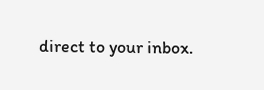direct to your inbox.